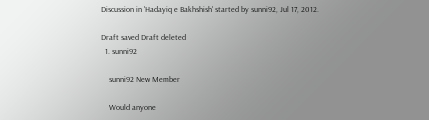Discussion in 'Hadayiq e Bakhshish' started by sunni92, Jul 17, 2012.

Draft saved Draft deleted
  1. sunni92

    sunni92 New Member

    Would anyone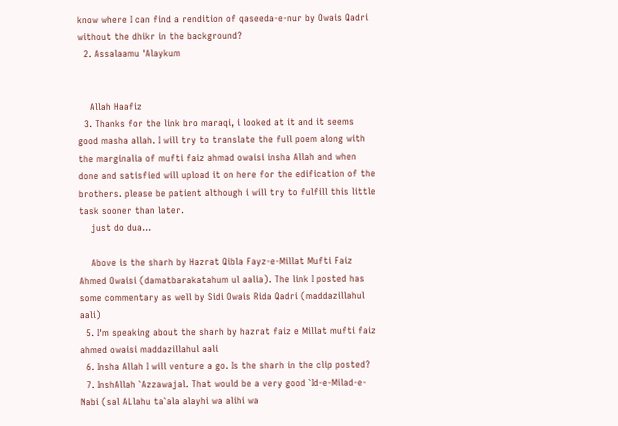know where I can find a rendition of qaseeda-e-nur by Owais Qadri without the dhikr in the background?
  2. Assalaamu 'Alaykum


    Allah Haafiz
  3. Thanks for the link bro maraqi, i looked at it and it seems good masha allah. I will try to translate the full poem along with the marginalia of mufti faiz ahmad owaisi insha Allah and when done and satisfied will upload it on here for the edification of the brothers. please be patient although i will try to fulfill this little task sooner than later.
    just do dua...

    Above is the sharh by Hazrat Qibla Fayz-e-Millat Mufti Faiz Ahmed Owaisi (damatbarakatahum ul aalia). The link I posted has some commentary as well by Sidi Owais Rida Qadri (maddazillahul aali)
  5. I'm speaking about the sharh by hazrat faiz e Millat mufti faiz ahmed owaisi maddazillahul aali
  6. Insha Allah I will venture a go. Is the sharh in the clip posted?
  7. InshAllah `Azzawajal. That would be a very good `Id-e-Milad-e-Nabi (sal ALlahu ta`ala alayhi wa alihi wa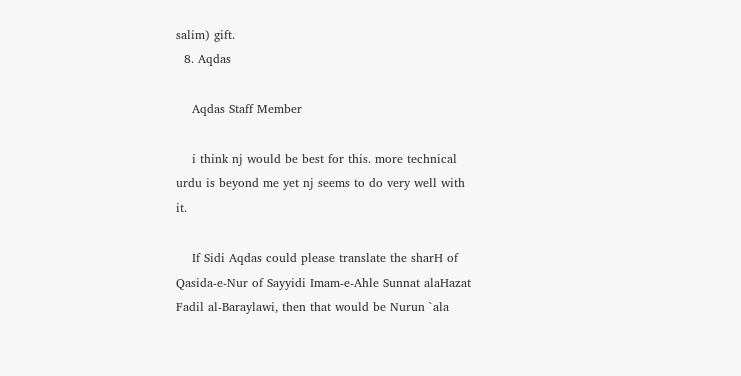salim) gift.
  8. Aqdas

    Aqdas Staff Member

    i think nj would be best for this. more technical urdu is beyond me yet nj seems to do very well with it.

    If Sidi Aqdas could please translate the sharH of Qasida-e-Nur of Sayyidi Imam-e-Ahle Sunnat alaHazat Fadil al-Baraylawi, then that would be Nurun `ala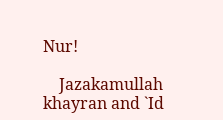Nur!

    Jazakamullah khayran and `Id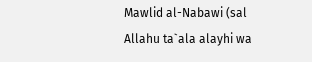Mawlid al-Nabawi (sal Allahu ta`ala alayhi wa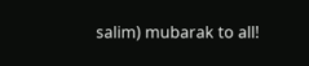salim) mubarak to all!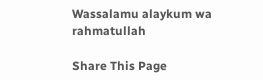Wassalamu alaykum wa rahmatullah

Share This Page